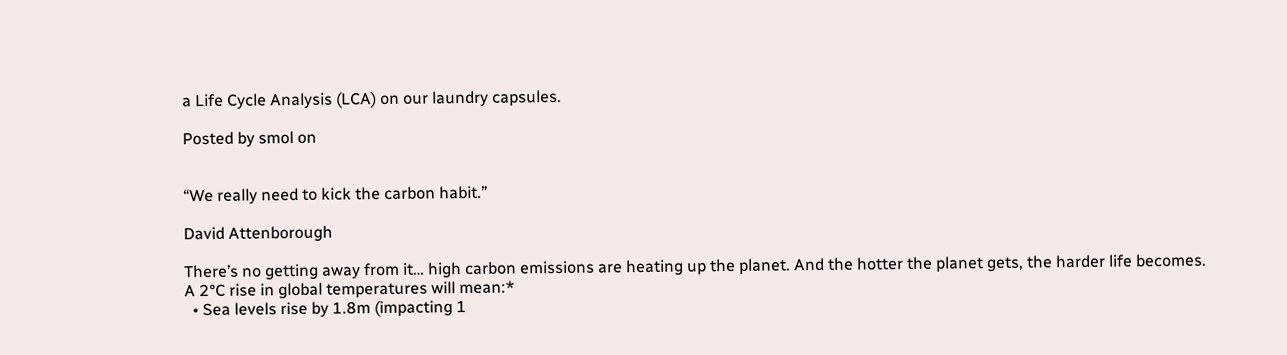a Life Cycle Analysis (LCA) on our laundry capsules.

Posted by smol on


“We really need to kick the carbon habit.”

David Attenborough

There’s no getting away from it… high carbon emissions are heating up the planet. And the hotter the planet gets, the harder life becomes.
A 2°C rise in global temperatures will mean:*
  • Sea levels rise by 1.8m (impacting 1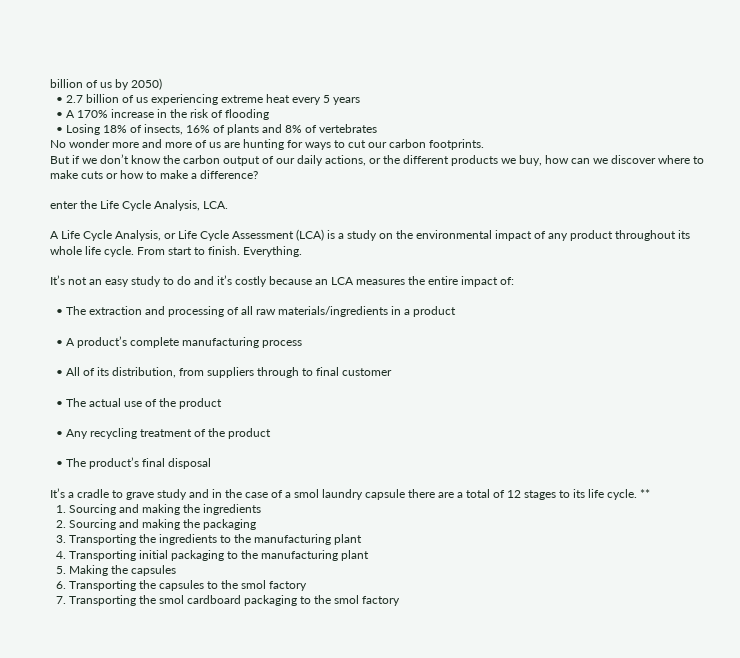billion of us by 2050)
  • 2.7 billion of us experiencing extreme heat every 5 years
  • A 170% increase in the risk of flooding
  • Losing 18% of insects, 16% of plants and 8% of vertebrates
No wonder more and more of us are hunting for ways to cut our carbon footprints.
But if we don’t know the carbon output of our daily actions, or the different products we buy, how can we discover where to make cuts or how to make a difference?

enter the Life Cycle Analysis, LCA.

A Life Cycle Analysis, or Life Cycle Assessment (LCA) is a study on the environmental impact of any product throughout its whole life cycle. From start to finish. Everything.

It’s not an easy study to do and it’s costly because an LCA measures the entire impact of:

  • The extraction and processing of all raw materials/ingredients in a product

  • A product’s complete manufacturing process

  • All of its distribution, from suppliers through to final customer

  • The actual use of the product

  • Any recycling treatment of the product

  • The product’s final disposal

It’s a cradle to grave study and in the case of a smol laundry capsule there are a total of 12 stages to its life cycle. **
  1. Sourcing and making the ingredients
  2. Sourcing and making the packaging
  3. Transporting the ingredients to the manufacturing plant
  4. Transporting initial packaging to the manufacturing plant
  5. Making the capsules
  6. Transporting the capsules to the smol factory
  7. Transporting the smol cardboard packaging to the smol factory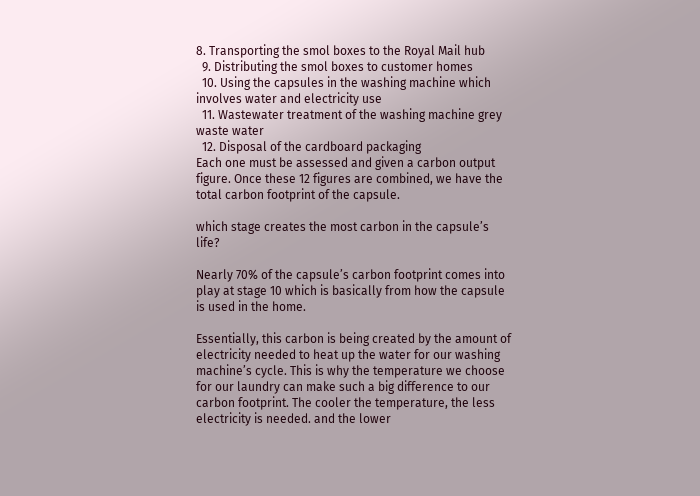8. Transporting the smol boxes to the Royal Mail hub
  9. Distributing the smol boxes to customer homes
  10. Using the capsules in the washing machine which involves water and electricity use
  11. Wastewater treatment of the washing machine grey waste water
  12. Disposal of the cardboard packaging
Each one must be assessed and given a carbon output figure. Once these 12 figures are combined, we have the total carbon footprint of the capsule.

which stage creates the most carbon in the capsule’s life?

Nearly 70% of the capsule’s carbon footprint comes into play at stage 10 which is basically from how the capsule is used in the home.

Essentially, this carbon is being created by the amount of electricity needed to heat up the water for our washing machine’s cycle. This is why the temperature we choose for our laundry can make such a big difference to our carbon footprint. The cooler the temperature, the less electricity is needed. and the lower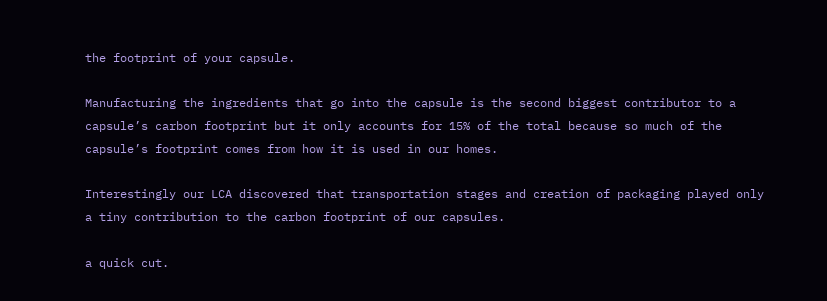the footprint of your capsule.

Manufacturing the ingredients that go into the capsule is the second biggest contributor to a capsule’s carbon footprint but it only accounts for 15% of the total because so much of the capsule’s footprint comes from how it is used in our homes.

Interestingly our LCA discovered that transportation stages and creation of packaging played only a tiny contribution to the carbon footprint of our capsules.

a quick cut.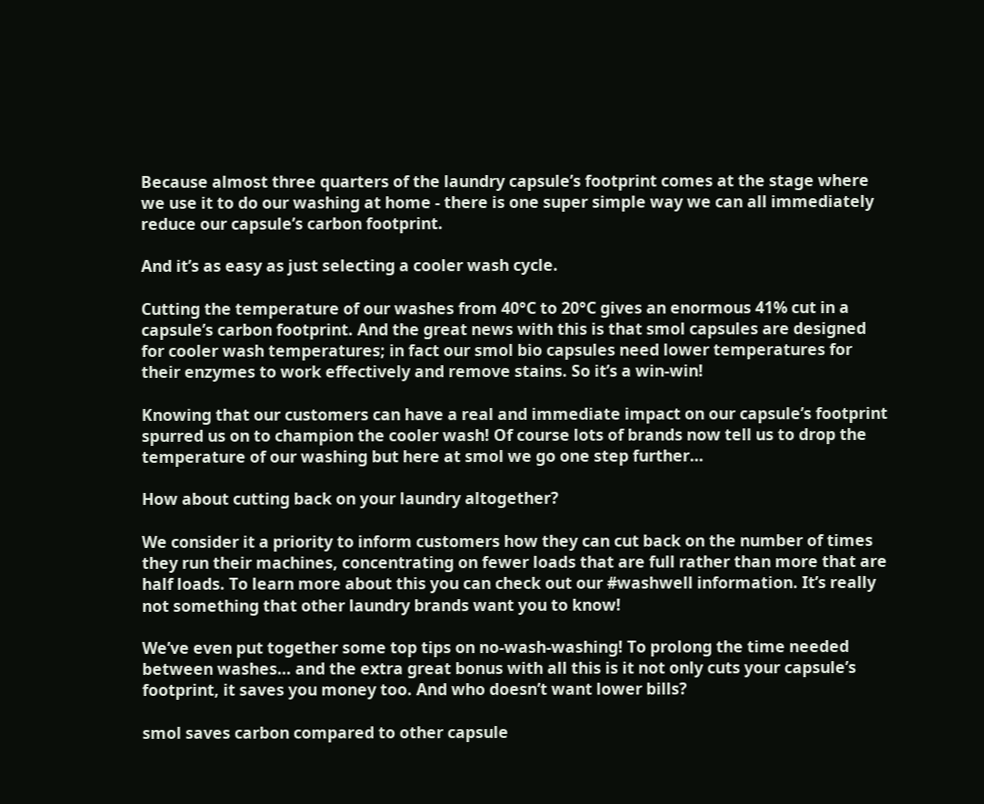Because almost three quarters of the laundry capsule’s footprint comes at the stage where we use it to do our washing at home - there is one super simple way we can all immediately reduce our capsule’s carbon footprint.

And it’s as easy as just selecting a cooler wash cycle.

Cutting the temperature of our washes from 40°C to 20°C gives an enormous 41% cut in a capsule’s carbon footprint. And the great news with this is that smol capsules are designed for cooler wash temperatures; in fact our smol bio capsules need lower temperatures for their enzymes to work effectively and remove stains. So it’s a win-win!

Knowing that our customers can have a real and immediate impact on our capsule’s footprint spurred us on to champion the cooler wash! Of course lots of brands now tell us to drop the temperature of our washing but here at smol we go one step further…

How about cutting back on your laundry altogether?

We consider it a priority to inform customers how they can cut back on the number of times they run their machines, concentrating on fewer loads that are full rather than more that are half loads. To learn more about this you can check out our #washwell information. It’s really not something that other laundry brands want you to know!

We’ve even put together some top tips on no-wash-washing! To prolong the time needed between washes… and the extra great bonus with all this is it not only cuts your capsule’s footprint, it saves you money too. And who doesn’t want lower bills?

smol saves carbon compared to other capsule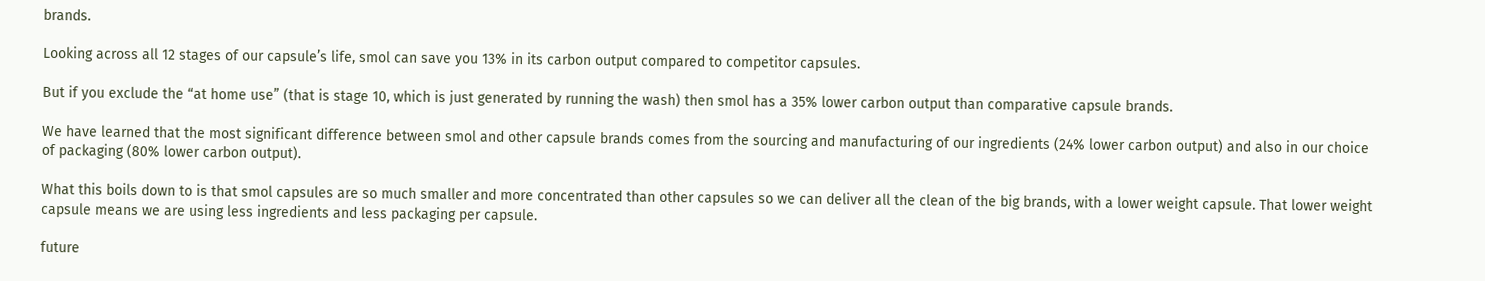brands.

Looking across all 12 stages of our capsule’s life, smol can save you 13% in its carbon output compared to competitor capsules.

But if you exclude the “at home use” (that is stage 10, which is just generated by running the wash) then smol has a 35% lower carbon output than comparative capsule brands.

We have learned that the most significant difference between smol and other capsule brands comes from the sourcing and manufacturing of our ingredients (24% lower carbon output) and also in our choice of packaging (80% lower carbon output).

What this boils down to is that smol capsules are so much smaller and more concentrated than other capsules so we can deliver all the clean of the big brands, with a lower weight capsule. That lower weight capsule means we are using less ingredients and less packaging per capsule.

future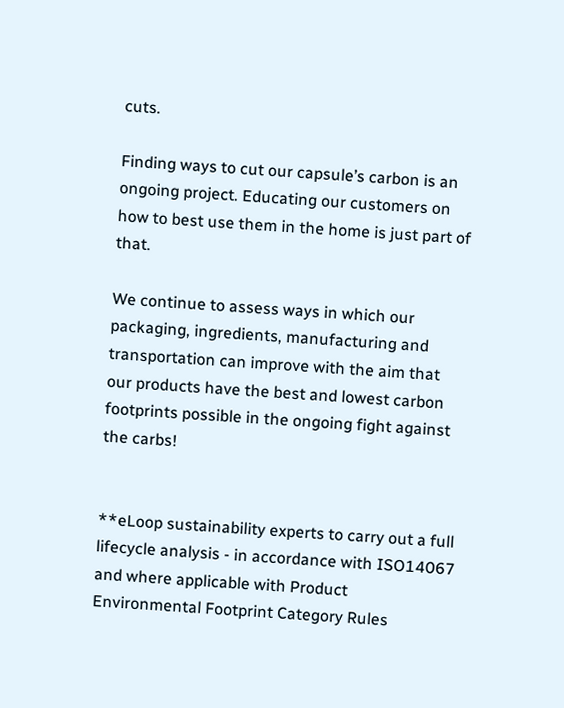cuts.

Finding ways to cut our capsule’s carbon is an ongoing project. Educating our customers on how to best use them in the home is just part of that.

We continue to assess ways in which our packaging, ingredients, manufacturing and transportation can improve with the aim that our products have the best and lowest carbon footprints possible in the ongoing fight against the carbs!


**eLoop sustainability experts to carry out a full lifecycle analysis - in accordance with ISO14067 and where applicable with Product Environmental Footprint Category Rules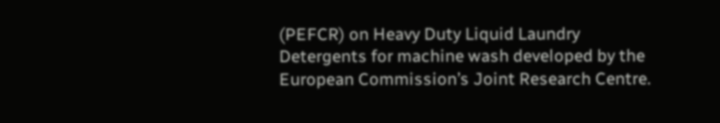(PEFCR) on Heavy Duty Liquid Laundry Detergents for machine wash developed by the European Commission’s Joint Research Centre.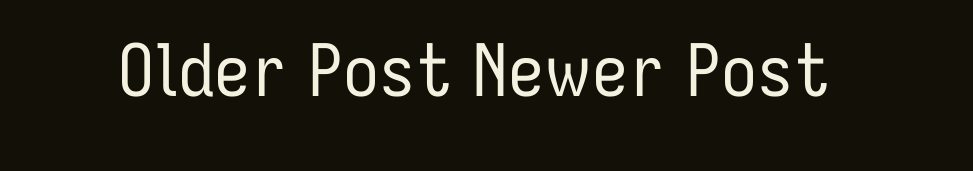Older Post Newer Post